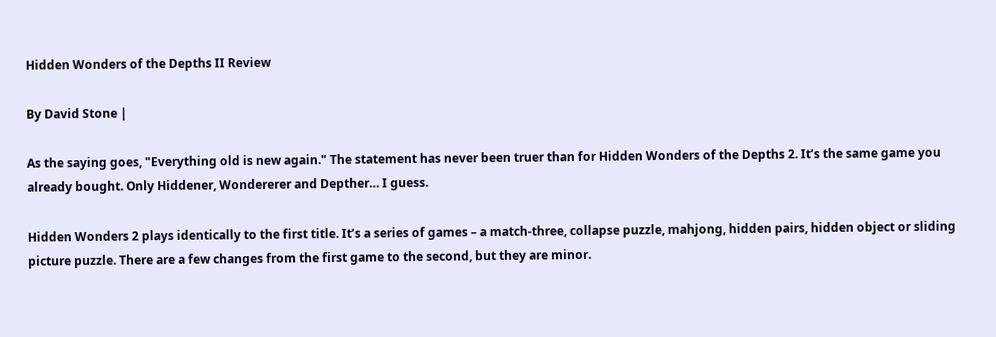Hidden Wonders of the Depths II Review

By David Stone |

As the saying goes, "Everything old is new again." The statement has never been truer than for Hidden Wonders of the Depths 2. It’s the same game you already bought. Only Hiddener, Wondererer and Depther… I guess.

Hidden Wonders 2 plays identically to the first title. It’s a series of games – a match-three, collapse puzzle, mahjong, hidden pairs, hidden object or sliding picture puzzle. There are a few changes from the first game to the second, but they are minor.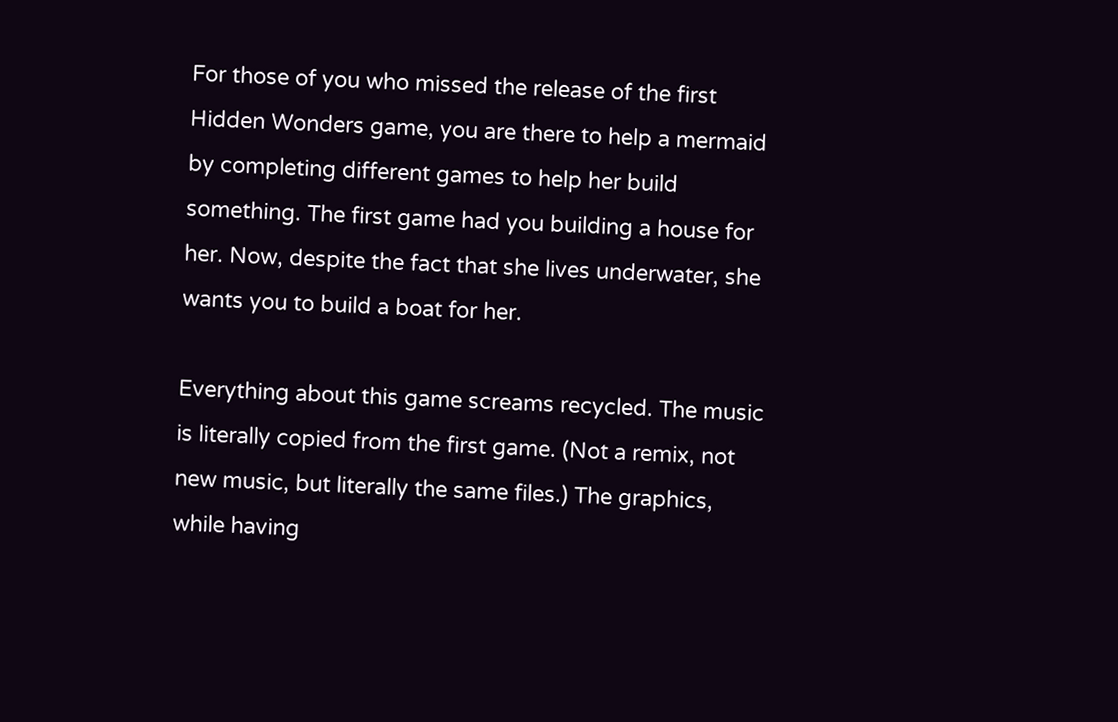For those of you who missed the release of the first Hidden Wonders game, you are there to help a mermaid by completing different games to help her build something. The first game had you building a house for her. Now, despite the fact that she lives underwater, she wants you to build a boat for her.

Everything about this game screams recycled. The music is literally copied from the first game. (Not a remix, not new music, but literally the same files.) The graphics, while having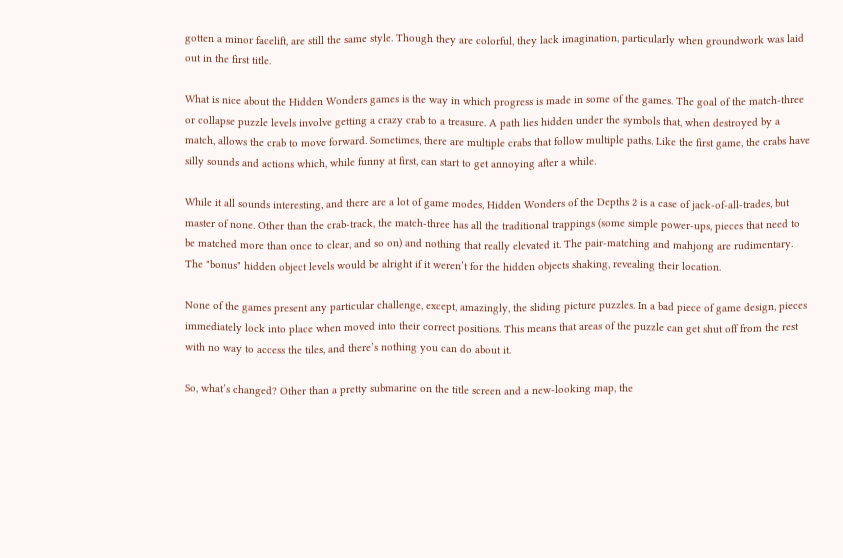gotten a minor facelift, are still the same style. Though they are colorful, they lack imagination, particularly when groundwork was laid out in the first title.

What is nice about the Hidden Wonders games is the way in which progress is made in some of the games. The goal of the match-three or collapse puzzle levels involve getting a crazy crab to a treasure. A path lies hidden under the symbols that, when destroyed by a match, allows the crab to move forward. Sometimes, there are multiple crabs that follow multiple paths. Like the first game, the crabs have silly sounds and actions which, while funny at first, can start to get annoying after a while.

While it all sounds interesting, and there are a lot of game modes, Hidden Wonders of the Depths 2 is a case of jack-of-all-trades, but master of none. Other than the crab-track, the match-three has all the traditional trappings (some simple power-ups, pieces that need to be matched more than once to clear, and so on) and nothing that really elevated it. The pair-matching and mahjong are rudimentary. The "bonus" hidden object levels would be alright if it weren’t for the hidden objects shaking, revealing their location.

None of the games present any particular challenge, except, amazingly, the sliding picture puzzles. In a bad piece of game design, pieces immediately lock into place when moved into their correct positions. This means that areas of the puzzle can get shut off from the rest with no way to access the tiles, and there’s nothing you can do about it.

So, what’s changed? Other than a pretty submarine on the title screen and a new-looking map, the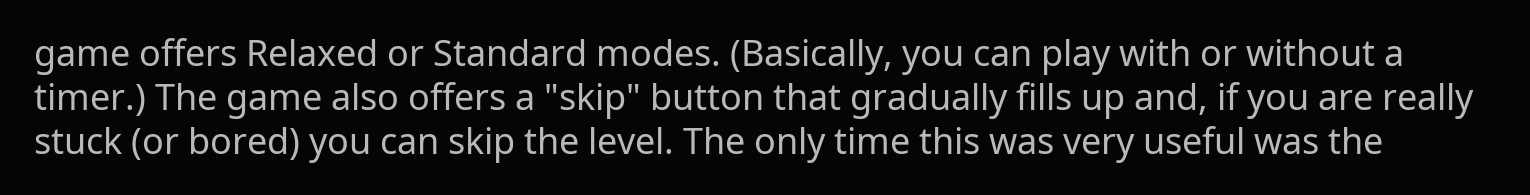game offers Relaxed or Standard modes. (Basically, you can play with or without a timer.) The game also offers a "skip" button that gradually fills up and, if you are really stuck (or bored) you can skip the level. The only time this was very useful was the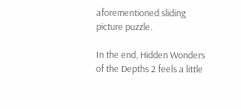aforementioned sliding picture puzzle.

In the end, Hidden Wonders of the Depths 2 feels a little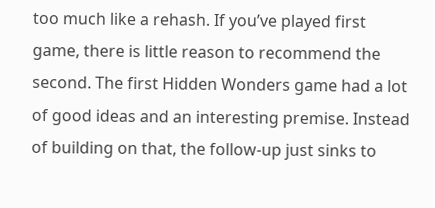too much like a rehash. If you’ve played first game, there is little reason to recommend the second. The first Hidden Wonders game had a lot of good ideas and an interesting premise. Instead of building on that, the follow-up just sinks to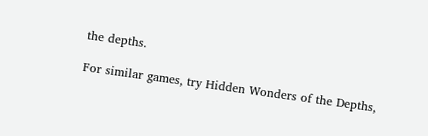the depths.

For similar games, try Hidden Wonders of the Depths,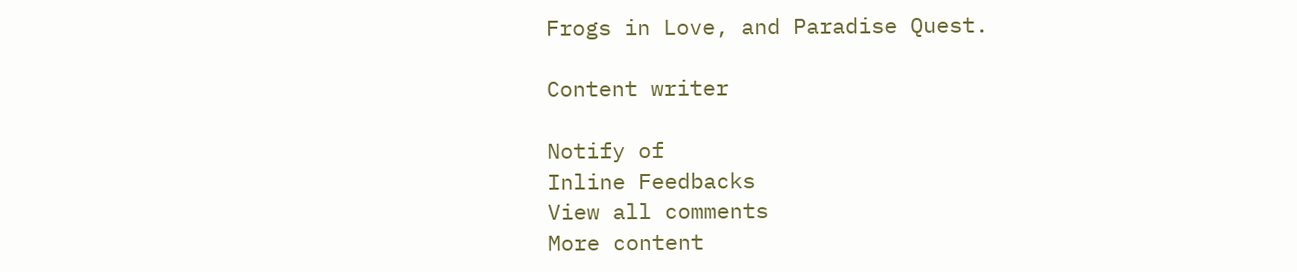Frogs in Love, and Paradise Quest.

Content writer

Notify of
Inline Feedbacks
View all comments
More content